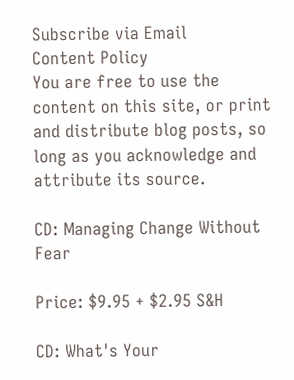Subscribe via Email
Content Policy
You are free to use the content on this site, or print and distribute blog posts, so long as you acknowledge and attribute its source.

CD: Managing Change Without Fear

Price: $9.95 + $2.95 S&H

CD: What's Your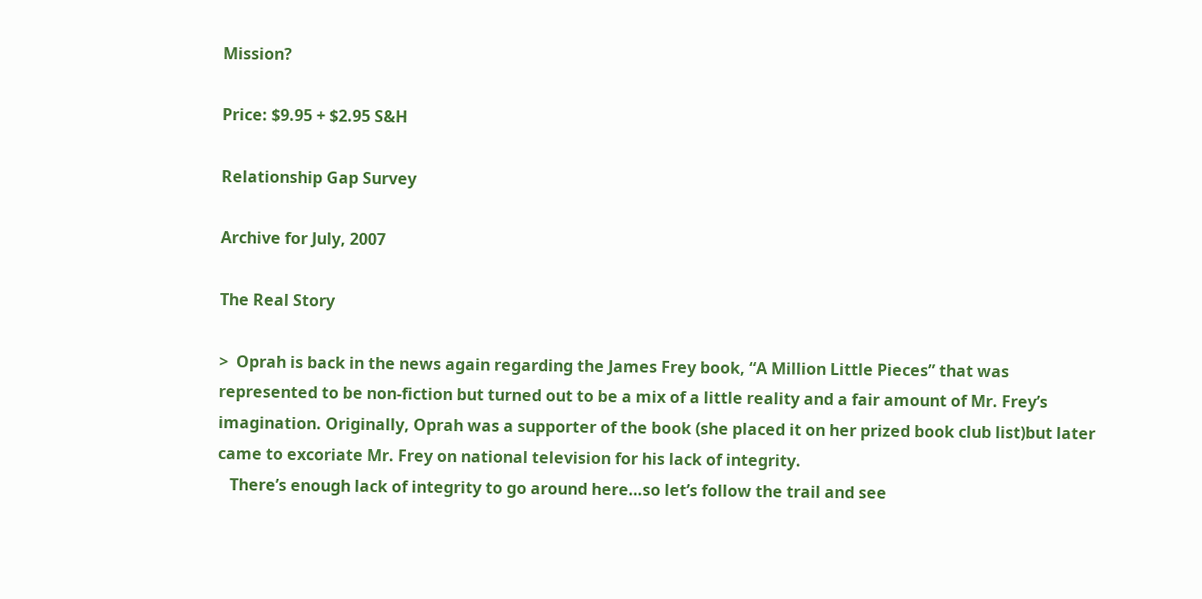Mission?

Price: $9.95 + $2.95 S&H

Relationship Gap Survey

Archive for July, 2007

The Real Story

>  Oprah is back in the news again regarding the James Frey book, “A Million Little Pieces” that was represented to be non-fiction but turned out to be a mix of a little reality and a fair amount of Mr. Frey’s imagination. Originally, Oprah was a supporter of the book (she placed it on her prized book club list)but later came to excoriate Mr. Frey on national television for his lack of integrity.
   There’s enough lack of integrity to go around here…so let’s follow the trail and see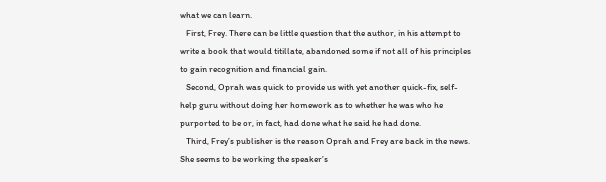what we can learn.
   First, Frey. There can be little question that the author, in his attempt to write a book that would titillate, abandoned some if not all of his principles to gain recognition and financial gain.
   Second, Oprah was quick to provide us with yet another quick-fix, self-help guru without doing her homework as to whether he was who he purported to be or, in fact, had done what he said he had done.
   Third, Frey’s publisher is the reason Oprah and Frey are back in the news. She seems to be working the speaker’s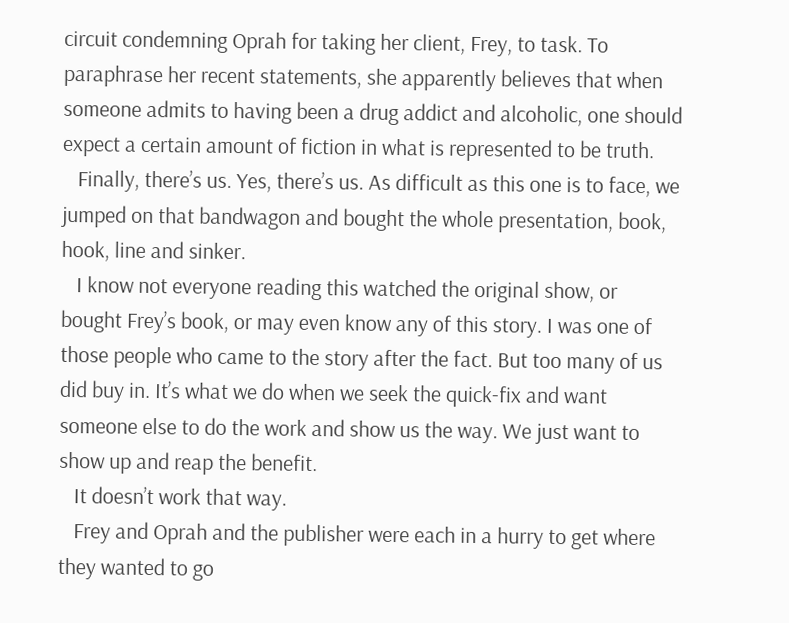circuit condemning Oprah for taking her client, Frey, to task. To paraphrase her recent statements, she apparently believes that when someone admits to having been a drug addict and alcoholic, one should expect a certain amount of fiction in what is represented to be truth.
   Finally, there’s us. Yes, there’s us. As difficult as this one is to face, we jumped on that bandwagon and bought the whole presentation, book, hook, line and sinker.
   I know not everyone reading this watched the original show, or bought Frey’s book, or may even know any of this story. I was one of those people who came to the story after the fact. But too many of us did buy in. It’s what we do when we seek the quick-fix and want someone else to do the work and show us the way. We just want to show up and reap the benefit.
   It doesn’t work that way.
   Frey and Oprah and the publisher were each in a hurry to get where they wanted to go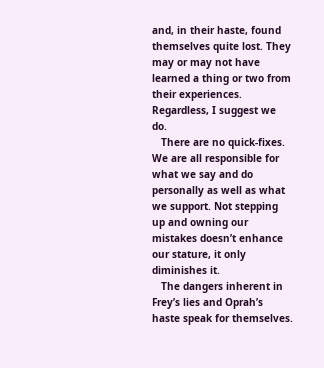and, in their haste, found themselves quite lost. They may or may not have learned a thing or two from their experiences.  Regardless, I suggest we do.
   There are no quick-fixes. We are all responsible for what we say and do personally as well as what we support. Not stepping up and owning our mistakes doesn’t enhance our stature, it only diminishes it.
   The dangers inherent in Frey’s lies and Oprah’s haste speak for themselves.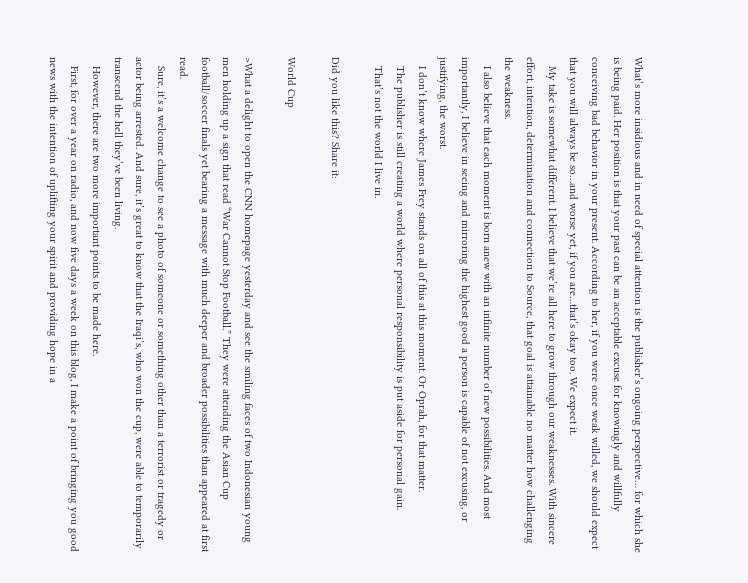What’s more insidious and in need of special attention is the publisher’s ongoing perspective… for which she is being paid. Her position is that your past can be an acceptable excuse for knowingly and willfully conceiving bad behavior in your present. According to her, if you were once weak willed, we should expect that you will always be so…and worse yet, if you are…that’s okay too. We expect it.
   My take is somewhat different. I believe that we’re all here to grow through our weaknesses. With sincere effort, intention, determination and connection to Source, that goal is attainable no matter how challenging the weakness.
   I also believe that each moment is born anew with an infinite number of new possibilities. And most importantly, I believe in seeing and mirroring the highest good a person is capable of not excusing, or justifying, the worst.
   I don’t know where James Frey stands on all of this at this moment. Or Oprah, for that matter.
   The publisher is still creating a world where personal responsibility is put aside for personal gain.
   That’s not the world I live in.

Did you like this? Share it:

World Cup

>What a delight to open the CNN homepage yesterday and see the smiling faces of two Indonesian young men holding up a sign that read “War Cannot Stop Football.” They were attending the Asian Cup football/soccer finals yet bearing a message with much deeper and broader possibilities than appeared at first read.
   Sure, it’s a welcome change to see a photo of someone or something other than a terrorist or tragedy or actor being arrested. And sure, it’s great to know that the Iraqi’s, who won the cup, were able to temporarily transcend the hell they’ve been living.
   However, there are two more important points to be made here.
   First, for over a year on radio, and now five days a week on this blog, I make a point of bringing you good news with the intention of uplifting your spirit and providing hope in a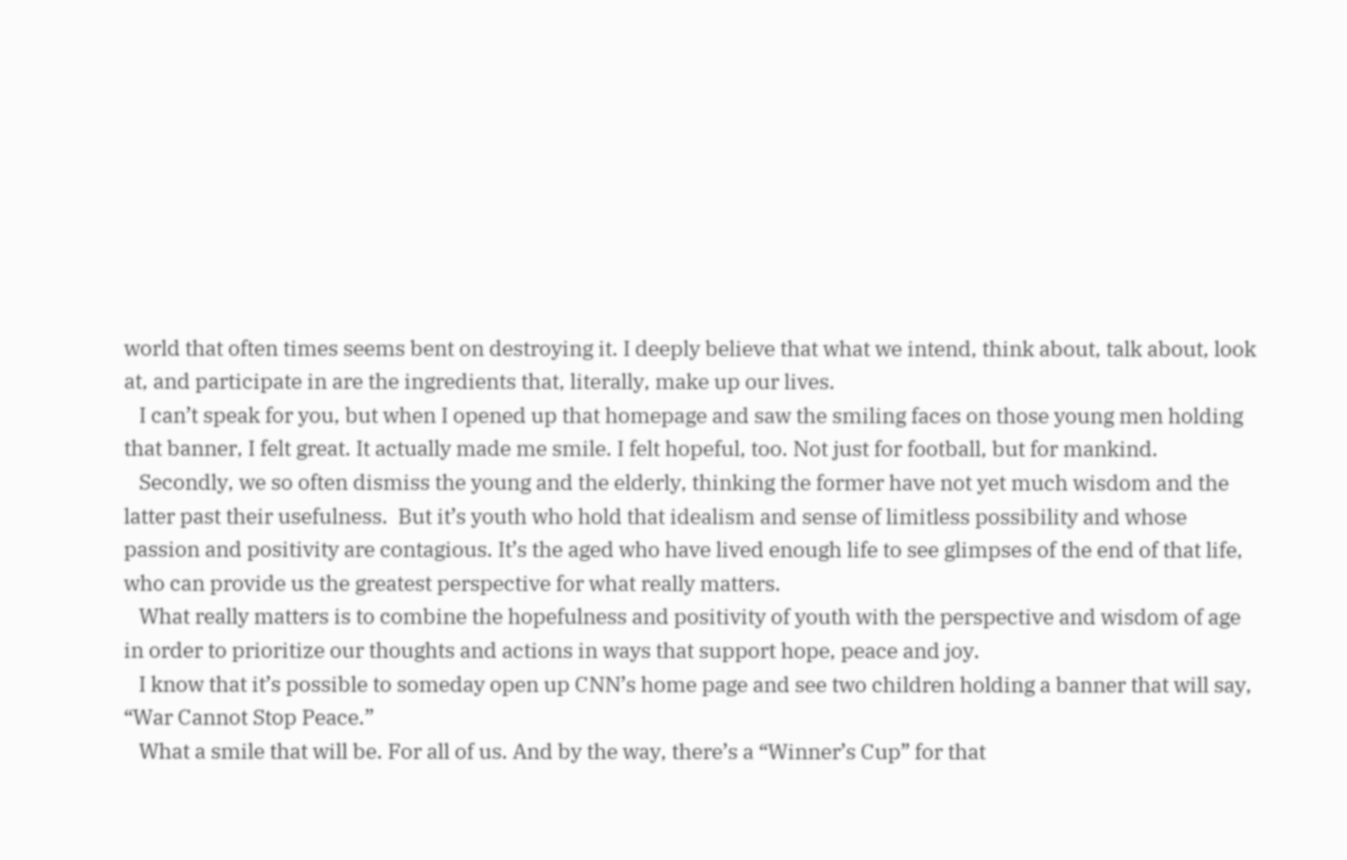world that often times seems bent on destroying it. I deeply believe that what we intend, think about, talk about, look at, and participate in are the ingredients that, literally, make up our lives.
   I can’t speak for you, but when I opened up that homepage and saw the smiling faces on those young men holding that banner, I felt great. It actually made me smile. I felt hopeful, too. Not just for football, but for mankind.
   Secondly, we so often dismiss the young and the elderly, thinking the former have not yet much wisdom and the latter past their usefulness.  But it’s youth who hold that idealism and sense of limitless possibility and whose passion and positivity are contagious. It’s the aged who have lived enough life to see glimpses of the end of that life, who can provide us the greatest perspective for what really matters.
   What really matters is to combine the hopefulness and positivity of youth with the perspective and wisdom of age in order to prioritize our thoughts and actions in ways that support hope, peace and joy.
   I know that it’s possible to someday open up CNN’s home page and see two children holding a banner that will say, “War Cannot Stop Peace.”
   What a smile that will be. For all of us. And by the way, there’s a “Winner’s Cup” for that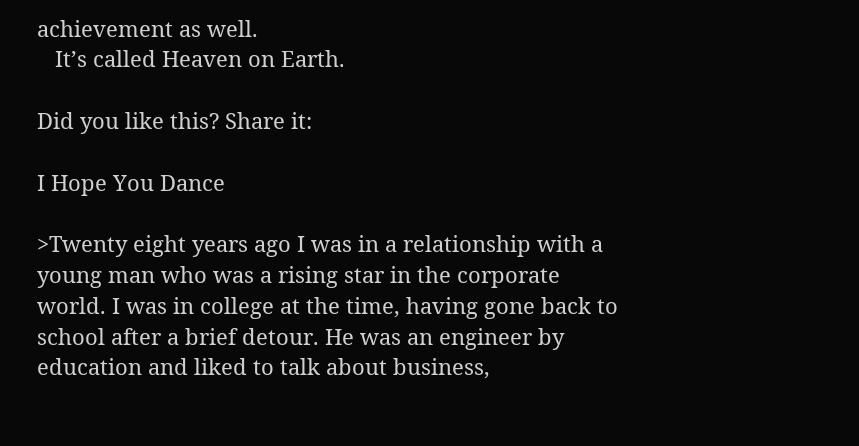achievement as well.
   It’s called Heaven on Earth.

Did you like this? Share it:

I Hope You Dance

>Twenty eight years ago I was in a relationship with a young man who was a rising star in the corporate world. I was in college at the time, having gone back to school after a brief detour. He was an engineer by education and liked to talk about business,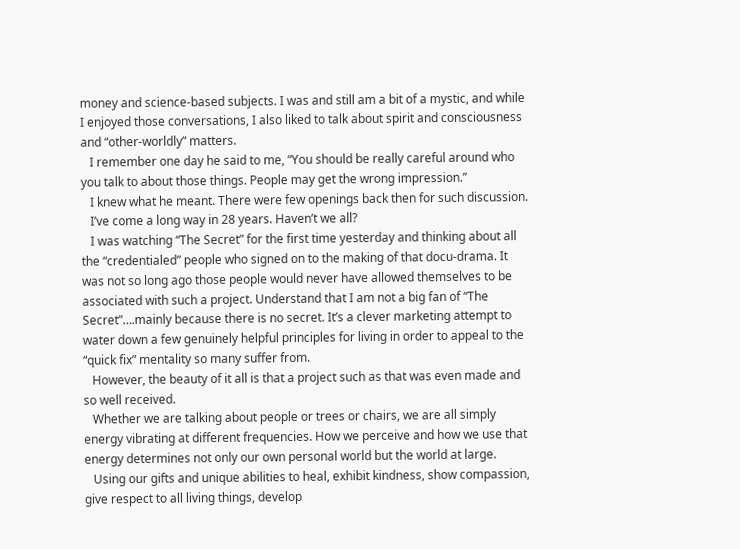money and science-based subjects. I was and still am a bit of a mystic, and while I enjoyed those conversations, I also liked to talk about spirit and consciousness and “other-worldly” matters.
   I remember one day he said to me, “You should be really careful around who you talk to about those things. People may get the wrong impression.”
   I knew what he meant. There were few openings back then for such discussion.
   I’ve come a long way in 28 years. Haven’t we all?
   I was watching “The Secret” for the first time yesterday and thinking about all the “credentialed” people who signed on to the making of that docu-drama. It was not so long ago those people would never have allowed themselves to be associated with such a project. Understand that I am not a big fan of “The Secret”….mainly because there is no secret. It’s a clever marketing attempt to water down a few genuinely helpful principles for living in order to appeal to the “quick fix” mentality so many suffer from.
   However, the beauty of it all is that a project such as that was even made and so well received.
   Whether we are talking about people or trees or chairs, we are all simply energy vibrating at different frequencies. How we perceive and how we use that energy determines not only our own personal world but the world at large.
   Using our gifts and unique abilities to heal, exhibit kindness, show compassion, give respect to all living things, develop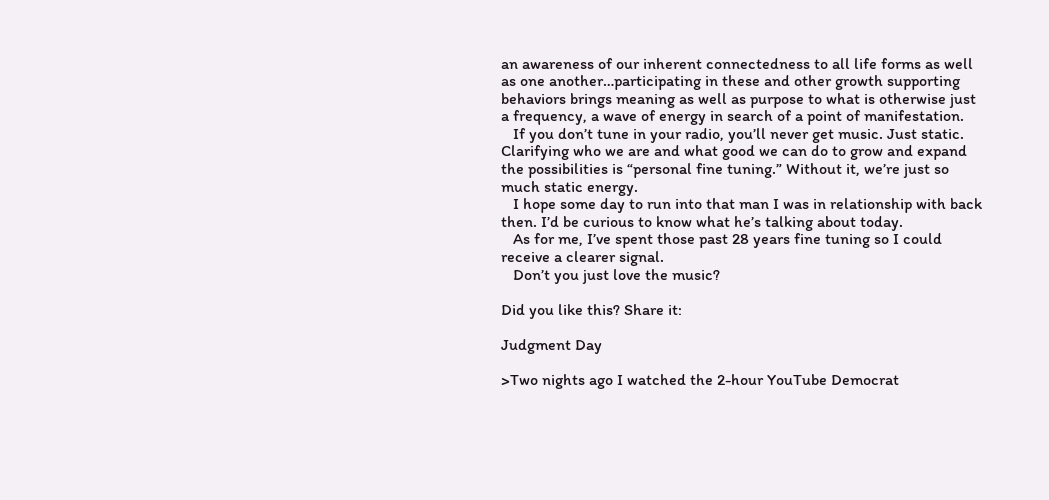an awareness of our inherent connectedness to all life forms as well as one another…participating in these and other growth supporting behaviors brings meaning as well as purpose to what is otherwise just a frequency, a wave of energy in search of a point of manifestation.
   If you don’t tune in your radio, you’ll never get music. Just static. Clarifying who we are and what good we can do to grow and expand the possibilities is “personal fine tuning.” Without it, we’re just so much static energy.
   I hope some day to run into that man I was in relationship with back then. I’d be curious to know what he’s talking about today.
   As for me, I’ve spent those past 28 years fine tuning so I could receive a clearer signal.
   Don’t you just love the music?

Did you like this? Share it:

Judgment Day

>Two nights ago I watched the 2-hour YouTube Democrat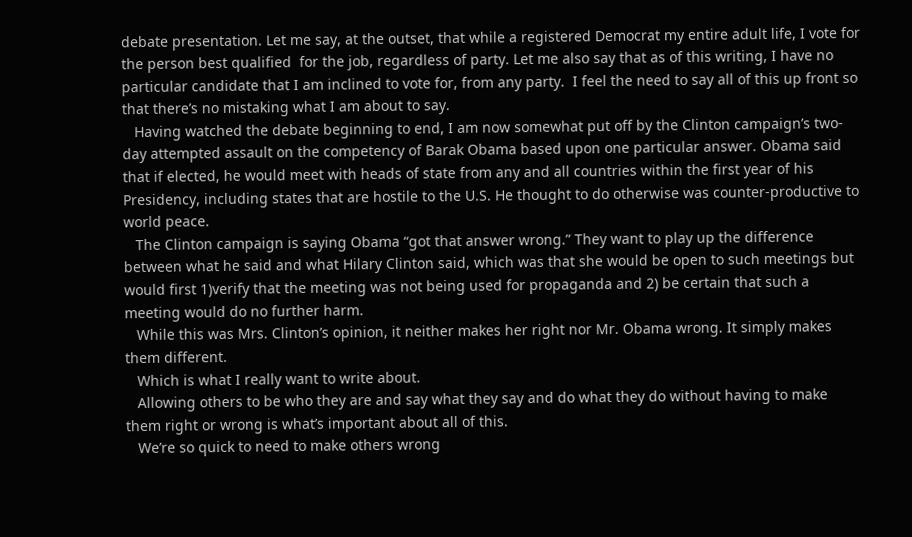debate presentation. Let me say, at the outset, that while a registered Democrat my entire adult life, I vote for the person best qualified  for the job, regardless of party. Let me also say that as of this writing, I have no particular candidate that I am inclined to vote for, from any party.  I feel the need to say all of this up front so that there’s no mistaking what I am about to say.
   Having watched the debate beginning to end, I am now somewhat put off by the Clinton campaign’s two-day attempted assault on the competency of Barak Obama based upon one particular answer. Obama said that if elected, he would meet with heads of state from any and all countries within the first year of his Presidency, including states that are hostile to the U.S. He thought to do otherwise was counter-productive to world peace.
   The Clinton campaign is saying Obama “got that answer wrong.” They want to play up the difference between what he said and what Hilary Clinton said, which was that she would be open to such meetings but would first 1)verify that the meeting was not being used for propaganda and 2) be certain that such a meeting would do no further harm.
   While this was Mrs. Clinton’s opinion, it neither makes her right nor Mr. Obama wrong. It simply makes them different.
   Which is what I really want to write about.
   Allowing others to be who they are and say what they say and do what they do without having to make them right or wrong is what’s important about all of this.
   We’re so quick to need to make others wrong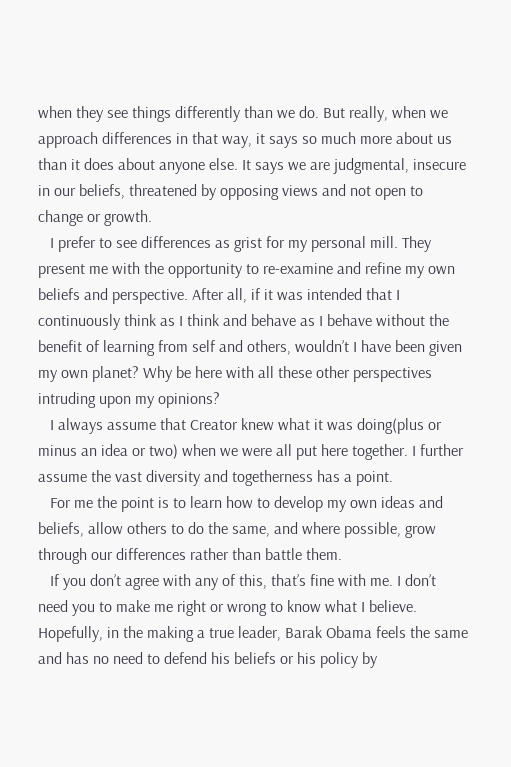when they see things differently than we do. But really, when we approach differences in that way, it says so much more about us than it does about anyone else. It says we are judgmental, insecure in our beliefs, threatened by opposing views and not open to change or growth.
   I prefer to see differences as grist for my personal mill. They present me with the opportunity to re-examine and refine my own beliefs and perspective. After all, if it was intended that I continuously think as I think and behave as I behave without the benefit of learning from self and others, wouldn’t I have been given my own planet? Why be here with all these other perspectives intruding upon my opinions?
   I always assume that Creator knew what it was doing(plus or minus an idea or two) when we were all put here together. I further assume the vast diversity and togetherness has a point.
   For me the point is to learn how to develop my own ideas and beliefs, allow others to do the same, and where possible, grow through our differences rather than battle them.
   If you don’t agree with any of this, that’s fine with me. I don’t need you to make me right or wrong to know what I believe. Hopefully, in the making a true leader, Barak Obama feels the same and has no need to defend his beliefs or his policy by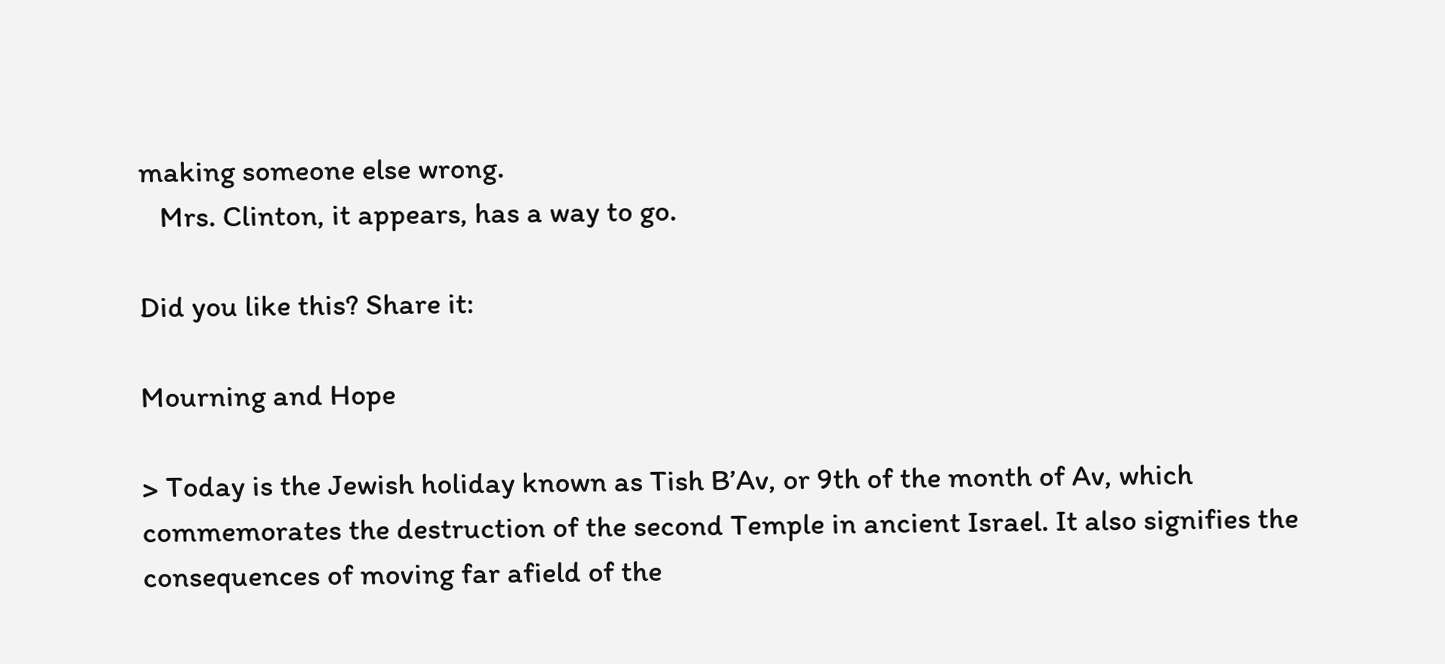making someone else wrong.
   Mrs. Clinton, it appears, has a way to go.

Did you like this? Share it:

Mourning and Hope

> Today is the Jewish holiday known as Tish B’Av, or 9th of the month of Av, which commemorates the destruction of the second Temple in ancient Israel. It also signifies the consequences of moving far afield of the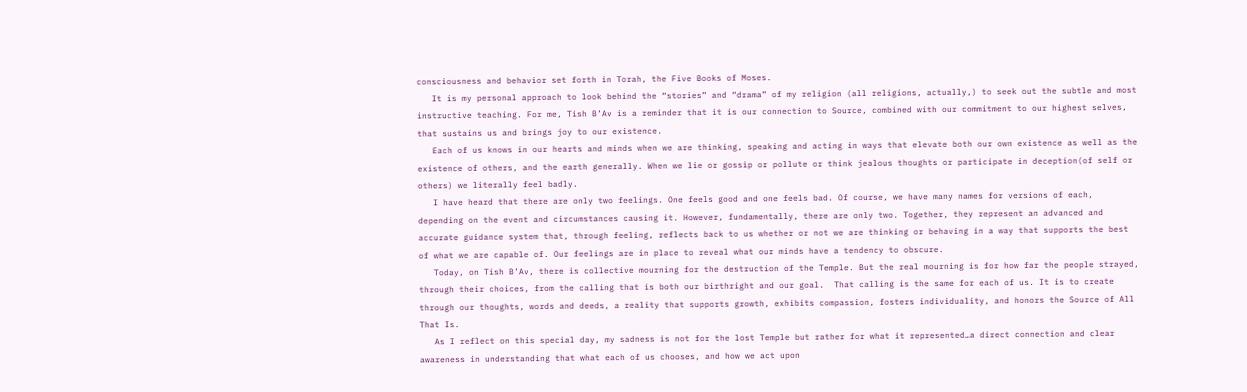consciousness and behavior set forth in Torah, the Five Books of Moses.
   It is my personal approach to look behind the “stories” and “drama” of my religion (all religions, actually,) to seek out the subtle and most instructive teaching. For me, Tish B’Av is a reminder that it is our connection to Source, combined with our commitment to our highest selves, that sustains us and brings joy to our existence.
   Each of us knows in our hearts and minds when we are thinking, speaking and acting in ways that elevate both our own existence as well as the existence of others, and the earth generally. When we lie or gossip or pollute or think jealous thoughts or participate in deception(of self or others) we literally feel badly.
   I have heard that there are only two feelings. One feels good and one feels bad. Of course, we have many names for versions of each, depending on the event and circumstances causing it. However, fundamentally, there are only two. Together, they represent an advanced and accurate guidance system that, through feeling, reflects back to us whether or not we are thinking or behaving in a way that supports the best of what we are capable of. Our feelings are in place to reveal what our minds have a tendency to obscure.
   Today, on Tish B’Av, there is collective mourning for the destruction of the Temple. But the real mourning is for how far the people strayed, through their choices, from the calling that is both our birthright and our goal.  That calling is the same for each of us. It is to create through our thoughts, words and deeds, a reality that supports growth, exhibits compassion, fosters individuality, and honors the Source of All That Is.
   As I reflect on this special day, my sadness is not for the lost Temple but rather for what it represented…a direct connection and clear awareness in understanding that what each of us chooses, and how we act upon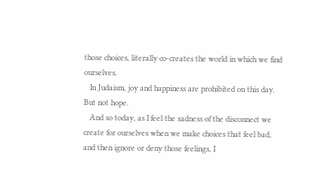those choices, literally co-creates the world in which we find ourselves.
   In Judaism, joy and happiness are prohibited on this day. But not hope.
   And so today, as I feel the sadness of the disconnect we create for ourselves when we make choices that feel bad, and then ignore or deny those feelings, I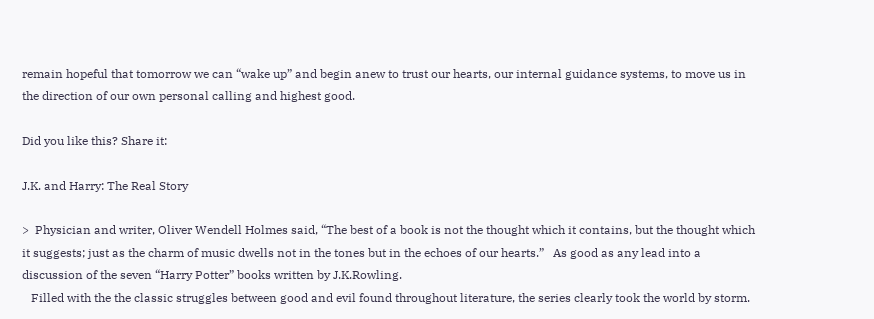remain hopeful that tomorrow we can “wake up” and begin anew to trust our hearts, our internal guidance systems, to move us in the direction of our own personal calling and highest good.

Did you like this? Share it:

J.K. and Harry: The Real Story

>  Physician and writer, Oliver Wendell Holmes said, “The best of a book is not the thought which it contains, but the thought which it suggests; just as the charm of music dwells not in the tones but in the echoes of our hearts.”   As good as any lead into a discussion of the seven “Harry Potter” books written by J.K.Rowling.
   Filled with the the classic struggles between good and evil found throughout literature, the series clearly took the world by storm.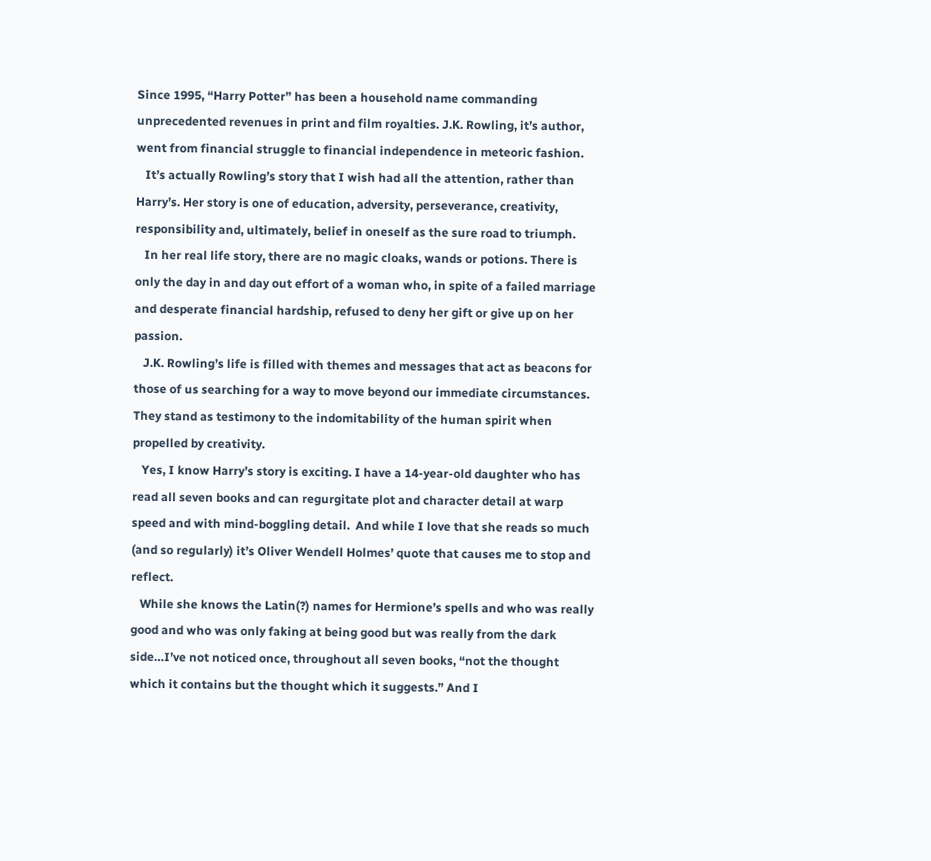Since 1995, “Harry Potter” has been a household name commanding unprecedented revenues in print and film royalties. J.K. Rowling, it’s author, went from financial struggle to financial independence in meteoric fashion.
   It’s actually Rowling’s story that I wish had all the attention, rather than Harry’s. Her story is one of education, adversity, perseverance, creativity, responsibility and, ultimately, belief in oneself as the sure road to triumph.
   In her real life story, there are no magic cloaks, wands or potions. There is only the day in and day out effort of a woman who, in spite of a failed marriage and desperate financial hardship, refused to deny her gift or give up on her passion.
   J.K. Rowling’s life is filled with themes and messages that act as beacons for those of us searching for a way to move beyond our immediate circumstances. They stand as testimony to the indomitability of the human spirit when propelled by creativity.
   Yes, I know Harry’s story is exciting. I have a 14-year-old daughter who has read all seven books and can regurgitate plot and character detail at warp speed and with mind-boggling detail.  And while I love that she reads so much (and so regularly) it’s Oliver Wendell Holmes’ quote that causes me to stop and reflect.
   While she knows the Latin(?) names for Hermione’s spells and who was really good and who was only faking at being good but was really from the dark side…I’ve not noticed once, throughout all seven books, “not the thought which it contains but the thought which it suggests.” And I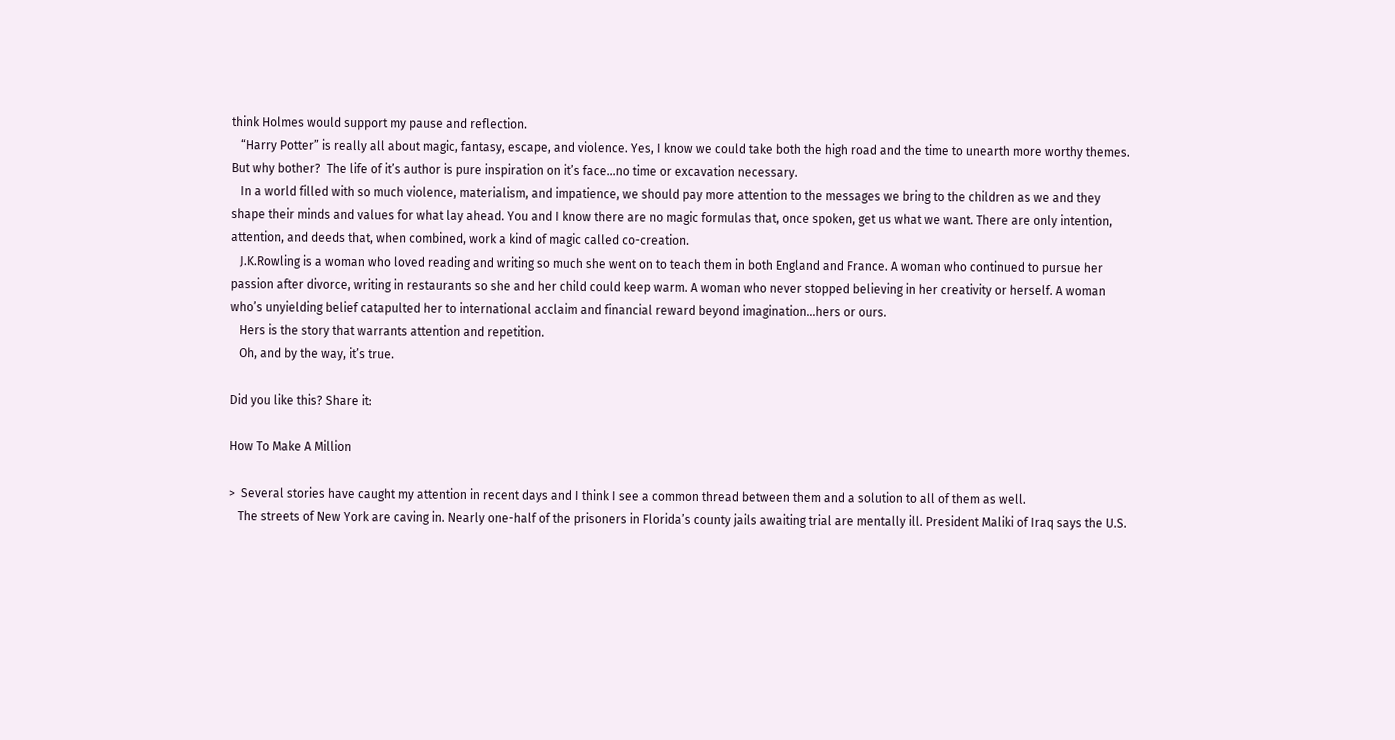think Holmes would support my pause and reflection.
   “Harry Potter” is really all about magic, fantasy, escape, and violence. Yes, I know we could take both the high road and the time to unearth more worthy themes. But why bother?  The life of it’s author is pure inspiration on it’s face…no time or excavation necessary.
   In a world filled with so much violence, materialism, and impatience, we should pay more attention to the messages we bring to the children as we and they shape their minds and values for what lay ahead. You and I know there are no magic formulas that, once spoken, get us what we want. There are only intention, attention, and deeds that, when combined, work a kind of magic called co-creation.
   J.K.Rowling is a woman who loved reading and writing so much she went on to teach them in both England and France. A woman who continued to pursue her passion after divorce, writing in restaurants so she and her child could keep warm. A woman who never stopped believing in her creativity or herself. A woman who’s unyielding belief catapulted her to international acclaim and financial reward beyond imagination…hers or ours.
   Hers is the story that warrants attention and repetition.
   Oh, and by the way, it’s true.

Did you like this? Share it:

How To Make A Million

>  Several stories have caught my attention in recent days and I think I see a common thread between them and a solution to all of them as well.
   The streets of New York are caving in. Nearly one-half of the prisoners in Florida’s county jails awaiting trial are mentally ill. President Maliki of Iraq says the U.S.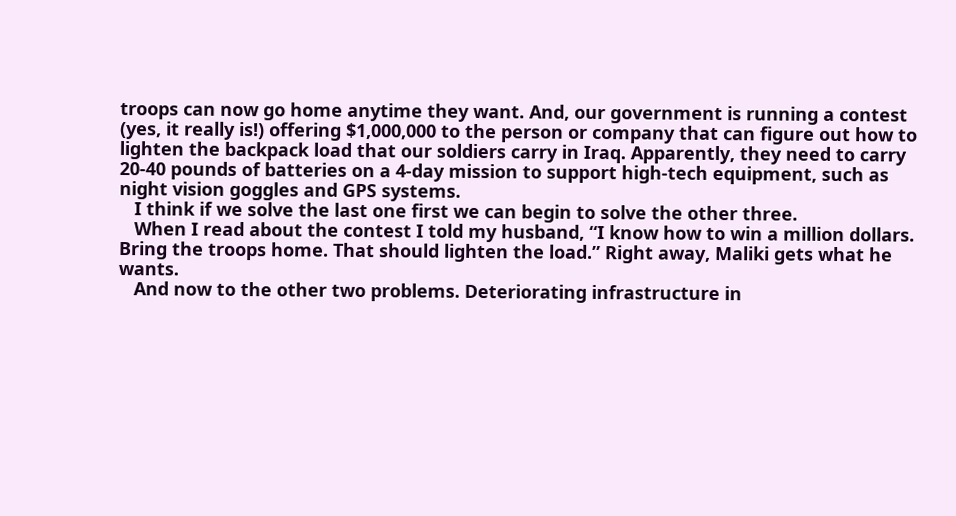troops can now go home anytime they want. And, our government is running a contest (yes, it really is!) offering $1,000,000 to the person or company that can figure out how to lighten the backpack load that our soldiers carry in Iraq. Apparently, they need to carry 20-40 pounds of batteries on a 4-day mission to support high-tech equipment, such as night vision goggles and GPS systems.
   I think if we solve the last one first we can begin to solve the other three.
   When I read about the contest I told my husband, “I know how to win a million dollars. Bring the troops home. That should lighten the load.” Right away, Maliki gets what he wants.
   And now to the other two problems. Deteriorating infrastructure in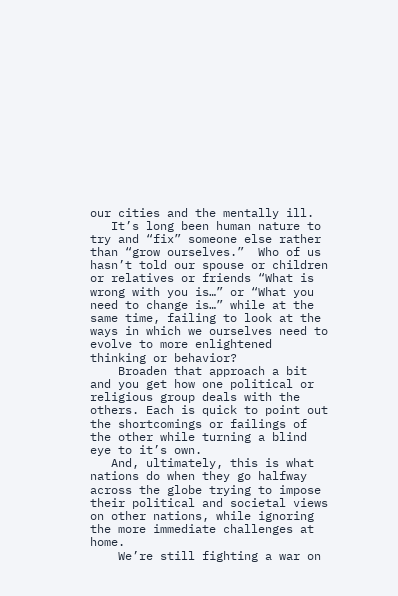our cities and the mentally ill.
   It’s long been human nature to try and “fix” someone else rather than “grow ourselves.”  Who of us hasn’t told our spouse or children or relatives or friends “What is wrong with you is…” or “What you need to change is…” while at the same time, failing to look at the ways in which we ourselves need to evolve to more enlightened thinking or behavior?
    Broaden that approach a bit and you get how one political or religious group deals with the others. Each is quick to point out the shortcomings or failings of the other while turning a blind eye to it’s own.
   And, ultimately, this is what nations do when they go halfway across the globe trying to impose their political and societal views on other nations, while ignoring the more immediate challenges at home.
    We’re still fighting a war on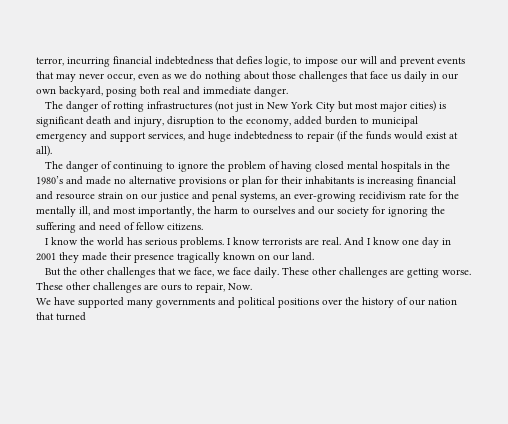terror, incurring financial indebtedness that defies logic, to impose our will and prevent events that may never occur, even as we do nothing about those challenges that face us daily in our own backyard, posing both real and immediate danger.
   The danger of rotting infrastructures (not just in New York City but most major cities) is significant death and injury, disruption to the economy, added burden to municipal emergency and support services, and huge indebtedness to repair (if the funds would exist at all).
   The danger of continuing to ignore the problem of having closed mental hospitals in the 1980’s and made no alternative provisions or plan for their inhabitants is increasing financial and resource strain on our justice and penal systems, an ever-growing recidivism rate for the mentally ill, and most importantly, the harm to ourselves and our society for ignoring the suffering and need of fellow citizens.
   I know the world has serious problems. I know terrorists are real. And I know one day in 2001 they made their presence tragically known on our land.
   But the other challenges that we face, we face daily. These other challenges are getting worse. These other challenges are ours to repair, Now.
We have supported many governments and political positions over the history of our nation that turned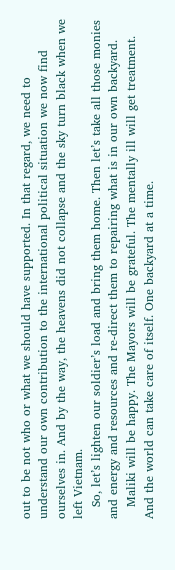out to be not who or what we should have supported. In that regard, we need to understand our own contribution to the international political situation we now find ourselves in. And by the way, the heavens did not collapse and the sky turn black when we left Vietnam.
   So, let’s lighten our soldier’s load and bring them home. Then let’s take all those monies and energy and resources and re-direct them to repairing what is in our own backyard.
   Maliki will be happy. The Mayors will be grateful. The mentally ill will get treatment. And the world can take care of itself. One backyard at a time.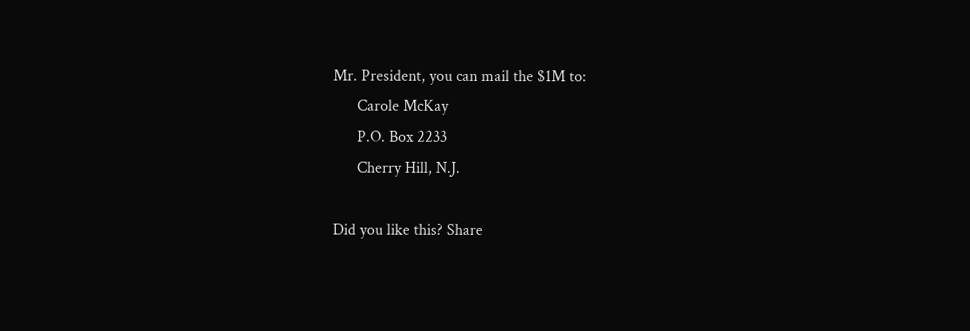Mr. President, you can mail the $1M to:
      Carole McKay
      P.O. Box 2233
      Cherry Hill, N.J.

Did you like this? Share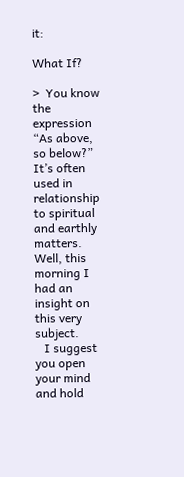it:

What If?

>  You know the expression “As above, so below?”  It’s often used in relationship to spiritual and earthly matters. Well, this morning I had an insight on this very subject.
   I suggest you open your mind and hold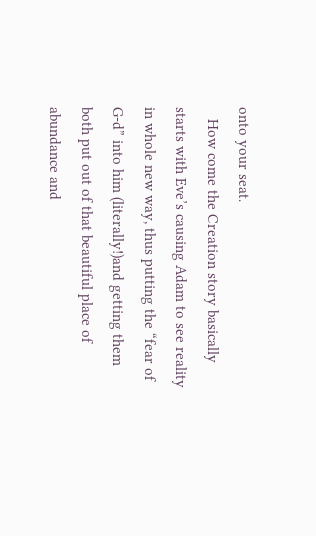onto your seat.
   How come the Creation story basically starts with Eve’s causing Adam to see reality in whole new way, thus putting the “fear of G-d” into him (literally!)and getting them both put out of that beautiful place of abundance and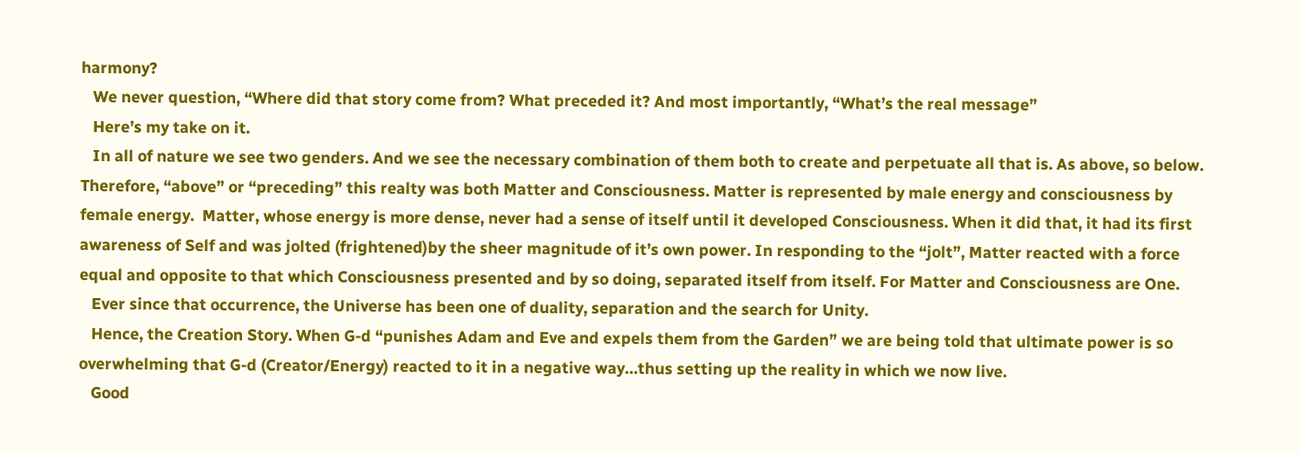harmony?
   We never question, “Where did that story come from? What preceded it? And most importantly, “What’s the real message”
   Here’s my take on it.
   In all of nature we see two genders. And we see the necessary combination of them both to create and perpetuate all that is. As above, so below. Therefore, “above” or “preceding” this realty was both Matter and Consciousness. Matter is represented by male energy and consciousness by female energy.  Matter, whose energy is more dense, never had a sense of itself until it developed Consciousness. When it did that, it had its first awareness of Self and was jolted (frightened)by the sheer magnitude of it’s own power. In responding to the “jolt”, Matter reacted with a force equal and opposite to that which Consciousness presented and by so doing, separated itself from itself. For Matter and Consciousness are One.
   Ever since that occurrence, the Universe has been one of duality, separation and the search for Unity.
   Hence, the Creation Story. When G-d “punishes Adam and Eve and expels them from the Garden” we are being told that ultimate power is so overwhelming that G-d (Creator/Energy) reacted to it in a negative way…thus setting up the reality in which we now live.
   Good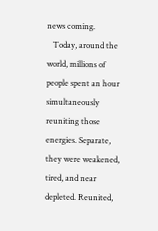news coming.
   Today, around the world, millions of people spent an hour simultaneously reuniting those energies. Separate, they were weakened, tired, and near depleted. Reunited,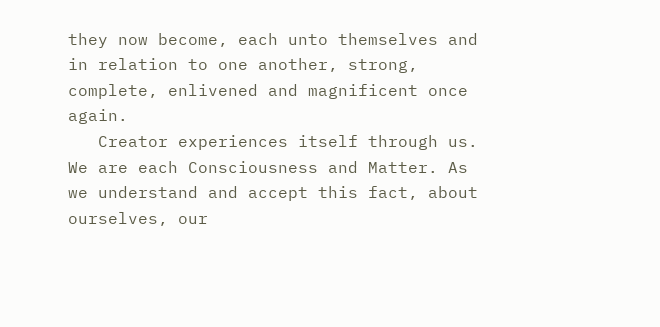they now become, each unto themselves and in relation to one another, strong, complete, enlivened and magnificent once again.
   Creator experiences itself through us. We are each Consciousness and Matter. As we understand and accept this fact, about ourselves, our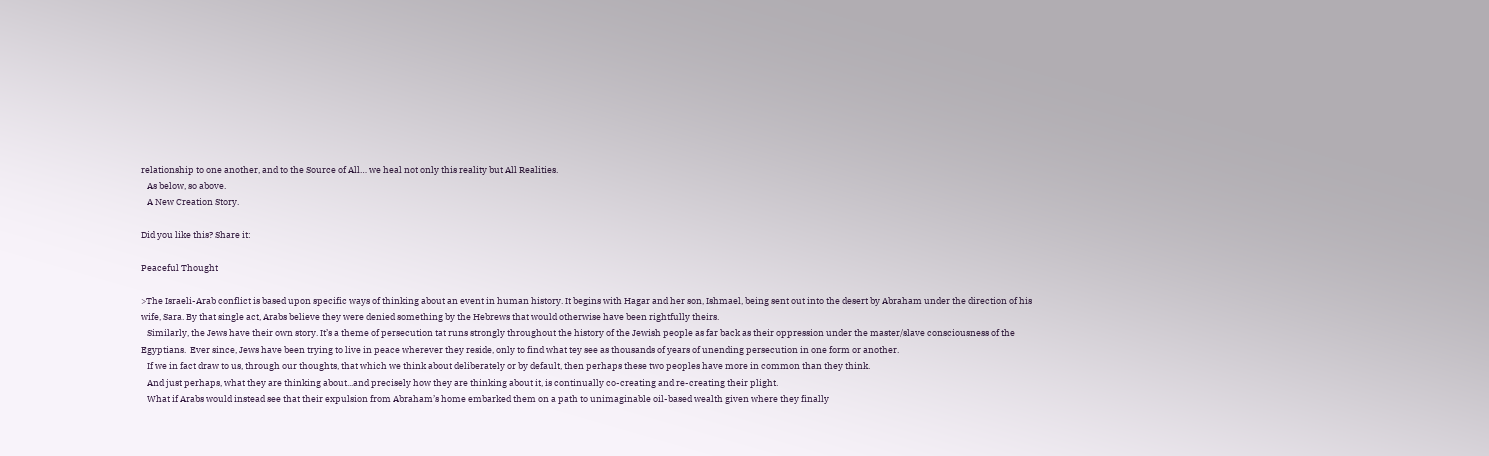relationship to one another, and to the Source of All… we heal not only this reality but All Realities.
   As below, so above.
   A New Creation Story.

Did you like this? Share it:

Peaceful Thought

>The Israeli-Arab conflict is based upon specific ways of thinking about an event in human history. It begins with Hagar and her son, Ishmael, being sent out into the desert by Abraham under the direction of his wife, Sara. By that single act, Arabs believe they were denied something by the Hebrews that would otherwise have been rightfully theirs.
   Similarly, the Jews have their own story. It’s a theme of persecution tat runs strongly throughout the history of the Jewish people as far back as their oppression under the master/slave consciousness of the Egyptians.  Ever since, Jews have been trying to live in peace wherever they reside, only to find what tey see as thousands of years of unending persecution in one form or another.
   If we in fact draw to us, through our thoughts, that which we think about deliberately or by default, then perhaps these two peoples have more in common than they think.
   And just perhaps, what they are thinking about...and precisely how they are thinking about it, is continually co-creating and re-creating their plight.
   What if Arabs would instead see that their expulsion from Abraham’s home embarked them on a path to unimaginable oil-based wealth given where they finally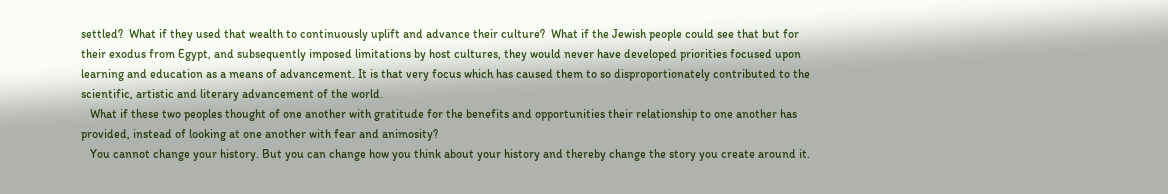settled?  What if they used that wealth to continuously uplift and advance their culture?  What if the Jewish people could see that but for their exodus from Egypt, and subsequently imposed limitations by host cultures, they would never have developed priorities focused upon learning and education as a means of advancement. It is that very focus which has caused them to so disproportionately contributed to the scientific, artistic and literary advancement of the world.
   What if these two peoples thought of one another with gratitude for the benefits and opportunities their relationship to one another has provided, instead of looking at one another with fear and animosity?
   You cannot change your history. But you can change how you think about your history and thereby change the story you create around it.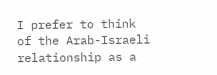I prefer to think of the Arab-Israeli relationship as a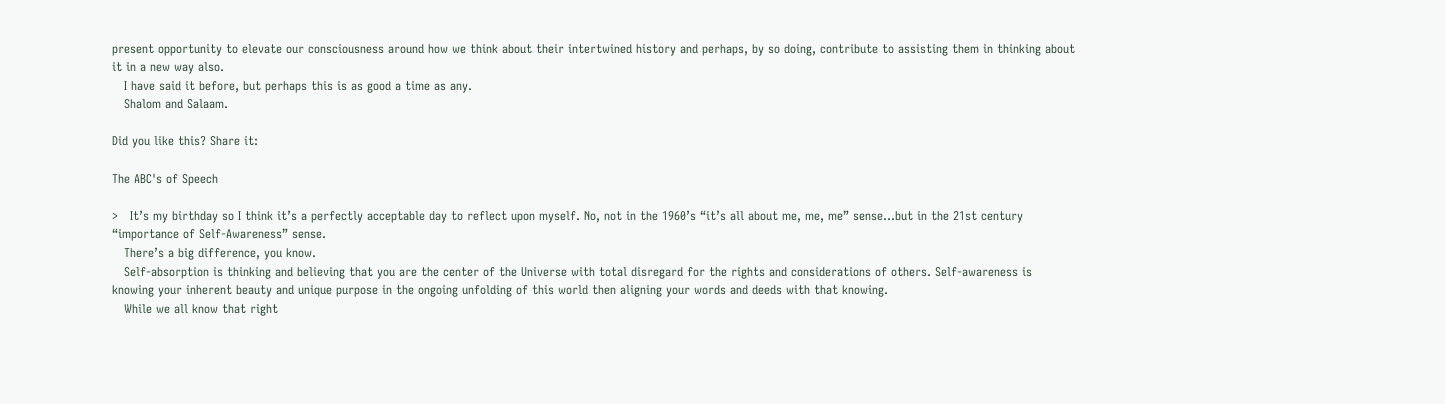present opportunity to elevate our consciousness around how we think about their intertwined history and perhaps, by so doing, contribute to assisting them in thinking about it in a new way also.
   I have said it before, but perhaps this is as good a time as any.
   Shalom and Salaam.

Did you like this? Share it:

The ABC's of Speech

>   It’s my birthday so I think it’s a perfectly acceptable day to reflect upon myself. No, not in the 1960’s “it’s all about me, me, me” sense…but in the 21st century “importance of Self-Awareness” sense.
   There’s a big difference, you know.
   Self-absorption is thinking and believing that you are the center of the Universe with total disregard for the rights and considerations of others. Self-awareness is knowing your inherent beauty and unique purpose in the ongoing unfolding of this world then aligning your words and deeds with that knowing.
   While we all know that right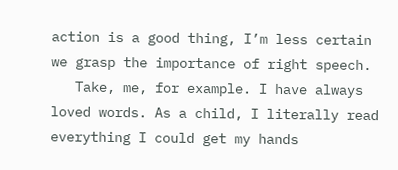action is a good thing, I’m less certain we grasp the importance of right speech.
   Take, me, for example. I have always loved words. As a child, I literally read everything I could get my hands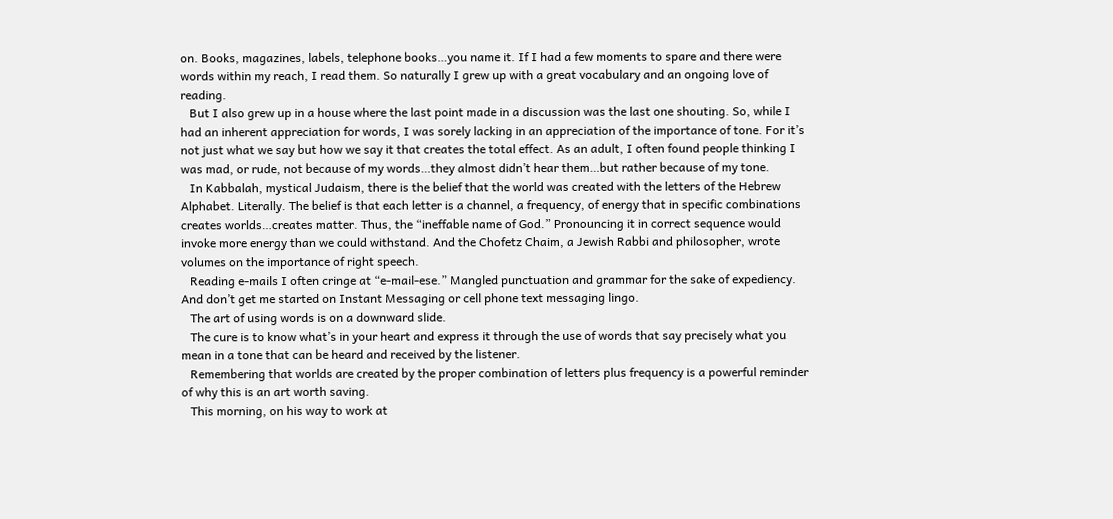on. Books, magazines, labels, telephone books…you name it. If I had a few moments to spare and there were words within my reach, I read them. So naturally I grew up with a great vocabulary and an ongoing love of reading.
   But I also grew up in a house where the last point made in a discussion was the last one shouting. So, while I had an inherent appreciation for words, I was sorely lacking in an appreciation of the importance of tone. For it’s not just what we say but how we say it that creates the total effect. As an adult, I often found people thinking I was mad, or rude, not because of my words…they almost didn’t hear them…but rather because of my tone.
   In Kabbalah, mystical Judaism, there is the belief that the world was created with the letters of the Hebrew Alphabet. Literally. The belief is that each letter is a channel, a frequency, of energy that in specific combinations creates worlds…creates matter. Thus, the “ineffable name of God.” Pronouncing it in correct sequence would invoke more energy than we could withstand. And the Chofetz Chaim, a Jewish Rabbi and philosopher, wrote volumes on the importance of right speech.
   Reading e-mails I often cringe at “e-mail-ese.” Mangled punctuation and grammar for the sake of expediency. And don’t get me started on Instant Messaging or cell phone text messaging lingo.
   The art of using words is on a downward slide.
   The cure is to know what’s in your heart and express it through the use of words that say precisely what you mean in a tone that can be heard and received by the listener.
   Remembering that worlds are created by the proper combination of letters plus frequency is a powerful reminder of why this is an art worth saving.
   This morning, on his way to work at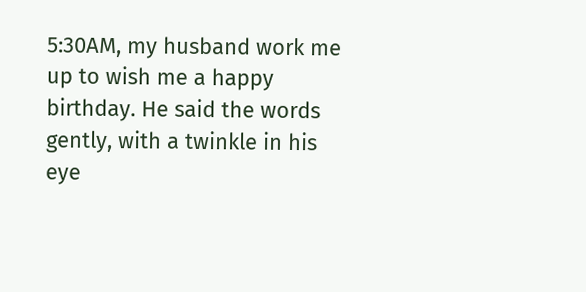5:30AM, my husband work me up to wish me a happy birthday. He said the words gently, with a twinkle in his eye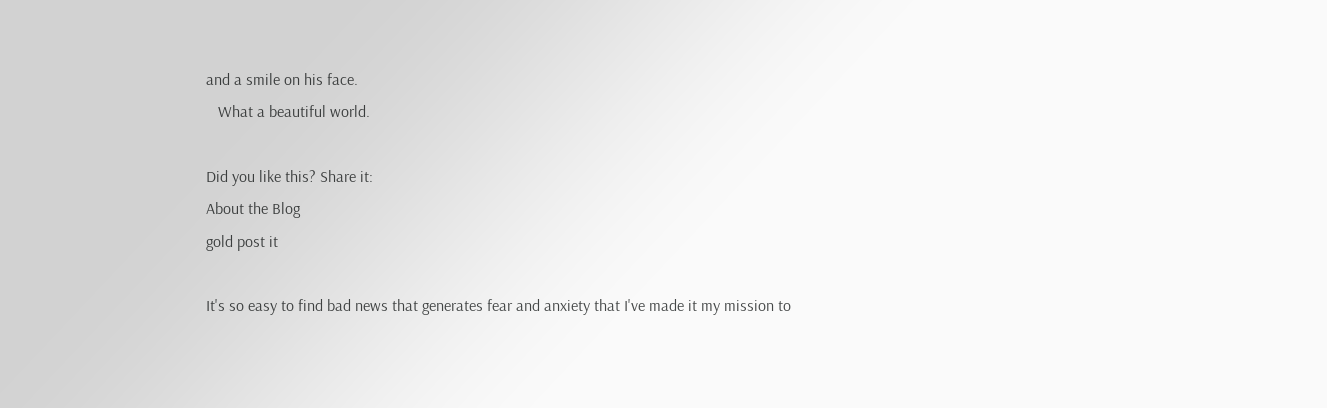and a smile on his face.
   What a beautiful world.

Did you like this? Share it:
About the Blog
gold post it

It's so easy to find bad news that generates fear and anxiety that I've made it my mission to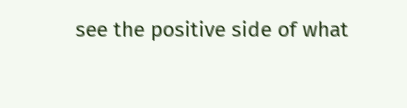see the positive side of what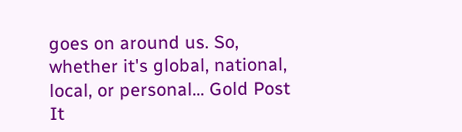goes on around us. So, whether it's global, national, local, or personal… Gold Post It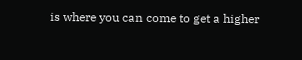is where you can come to get a higher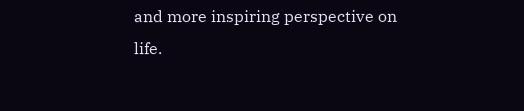and more inspiring perspective on life.